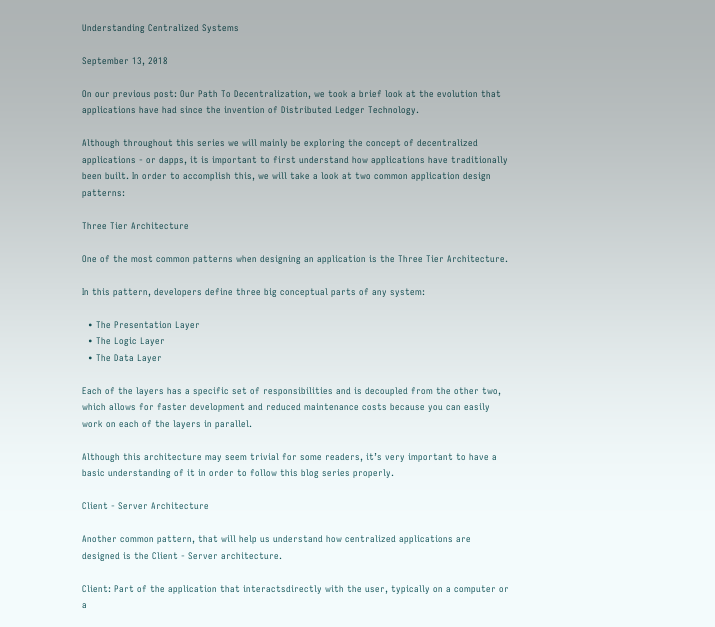Understanding Centralized Systems

September 13, 2018

On our previous post: Our Path To Decentralization, we took a brief look at the evolution that applications have had since the invention of Distributed Ledger Technology.

Although throughout this series we will mainly be exploring the concept of decentralized applications - or dapps, it is important to first understand how applications have traditionally been built. In order to accomplish this, we will take a look at two common application design patterns:

Three Tier Architecture

One of the most common patterns when designing an application is the Three Tier Architecture.

In this pattern, developers define three big conceptual parts of any system:

  • The Presentation Layer
  • The Logic Layer
  • The Data Layer

Each of the layers has a specific set of responsibilities and is decoupled from the other two, which allows for faster development and reduced maintenance costs because you can easily work on each of the layers in parallel.

Although this architecture may seem trivial for some readers, it’s very important to have a basic understanding of it in order to follow this blog series properly.

Client - Server Architecture

Another common pattern, that will help us understand how centralized applications are designed is the Client - Server architecture.

Client: Part of the application that interactsdirectly with the user, typically on a computer or a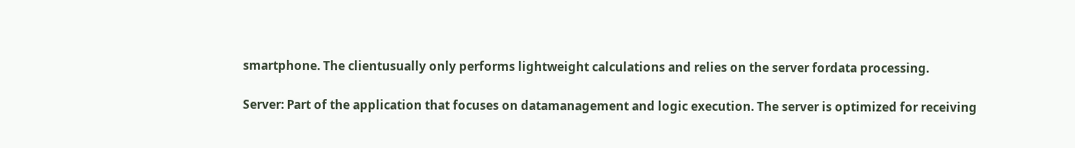smartphone. The clientusually only performs lightweight calculations and relies on the server fordata processing.

Server: Part of the application that focuses on datamanagement and logic execution. The server is optimized for receiving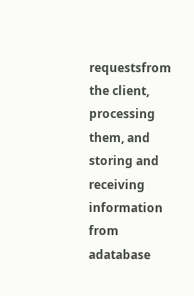requestsfrom the client, processing them, and storing and receiving information from adatabase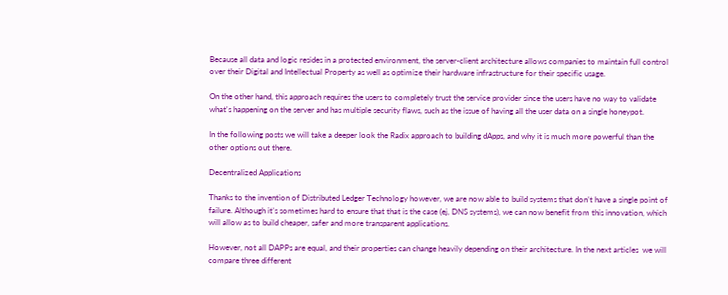Because all data and logic resides in a protected environment, the server-client architecture allows companies to maintain full control over their Digital and Intellectual Property as well as optimize their hardware infrastructure for their specific usage.

On the other hand, this approach requires the users to completely trust the service provider since the users have no way to validate what's happening on the server and has multiple security flaws, such as the issue of having all the user data on a single honeypot.

In the following posts we will take a deeper look the Radix approach to building dApps, and why it is much more powerful than the other options out there.

Decentralized Applications

Thanks to the invention of Distributed Ledger Technology however, we are now able to build systems that don’t have a single point of failure. Although it’s sometimes hard to ensure that that is the case (ej, DNS systems), we can now benefit from this innovation, which will allow as to build cheaper, safer and more transparent applications.

However, not all DAPPs are equal, and their properties can change heavily depending on their architecture. In the next articles  we will compare three different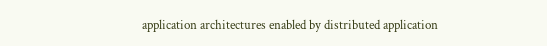application architectures enabled by distributed application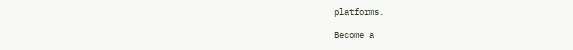platforms.

Become a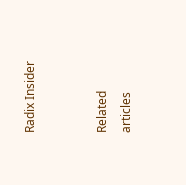Radix Insider


Related articles